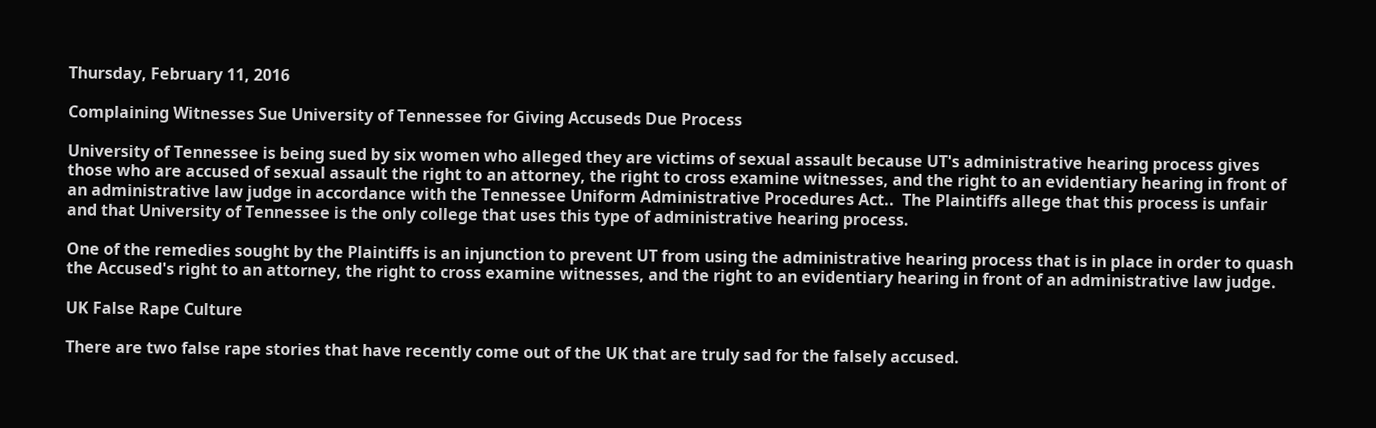Thursday, February 11, 2016

Complaining Witnesses Sue University of Tennessee for Giving Accuseds Due Process

University of Tennessee is being sued by six women who alleged they are victims of sexual assault because UT's administrative hearing process gives those who are accused of sexual assault the right to an attorney, the right to cross examine witnesses, and the right to an evidentiary hearing in front of an administrative law judge in accordance with the Tennessee Uniform Administrative Procedures Act..  The Plaintiffs allege that this process is unfair and that University of Tennessee is the only college that uses this type of administrative hearing process.

One of the remedies sought by the Plaintiffs is an injunction to prevent UT from using the administrative hearing process that is in place in order to quash the Accused's right to an attorney, the right to cross examine witnesses, and the right to an evidentiary hearing in front of an administrative law judge.

UK False Rape Culture

There are two false rape stories that have recently come out of the UK that are truly sad for the falsely accused.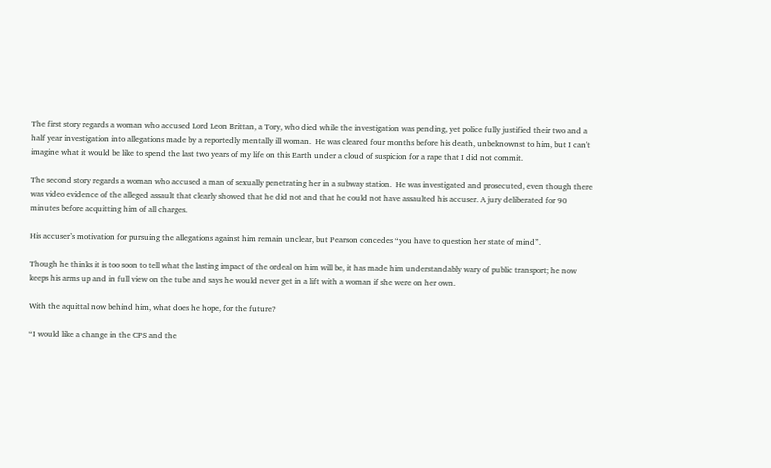The first story regards a woman who accused Lord Leon Brittan, a Tory, who died while the investigation was pending, yet police fully justified their two and a half year investigation into allegations made by a reportedly mentally ill woman.  He was cleared four months before his death, unbeknownst to him, but I can't imagine what it would be like to spend the last two years of my life on this Earth under a cloud of suspicion for a rape that I did not commit.

The second story regards a woman who accused a man of sexually penetrating her in a subway station.  He was investigated and prosecuted, even though there was video evidence of the alleged assault that clearly showed that he did not and that he could not have assaulted his accuser. A jury deliberated for 90 minutes before acquitting him of all charges.

His accuser’s motivation for pursuing the allegations against him remain unclear, but Pearson concedes “you have to question her state of mind”.

Though he thinks it is too soon to tell what the lasting impact of the ordeal on him will be, it has made him understandably wary of public transport; he now keeps his arms up and in full view on the tube and says he would never get in a lift with a woman if she were on her own.

With the aquittal now behind him, what does he hope, for the future?

“I would like a change in the CPS and the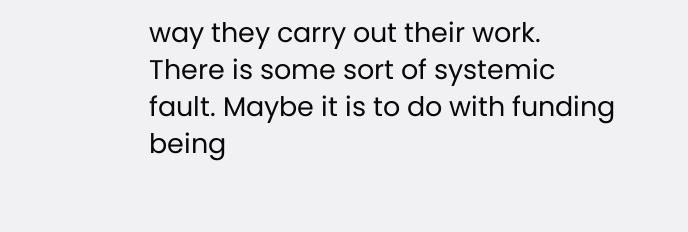way they carry out their work. There is some sort of systemic fault. Maybe it is to do with funding being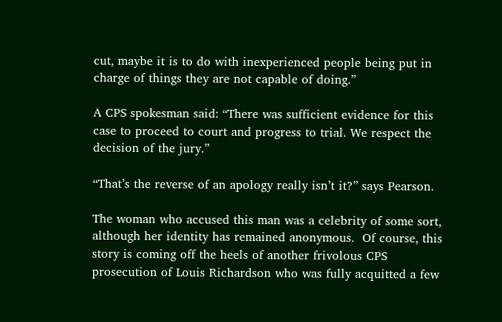cut, maybe it is to do with inexperienced people being put in charge of things they are not capable of doing.”

A CPS spokesman said: “There was sufficient evidence for this case to proceed to court and progress to trial. We respect the decision of the jury.”

“That’s the reverse of an apology really isn’t it?” says Pearson.

The woman who accused this man was a celebrity of some sort, although her identity has remained anonymous.  Of course, this story is coming off the heels of another frivolous CPS prosecution of Louis Richardson who was fully acquitted a few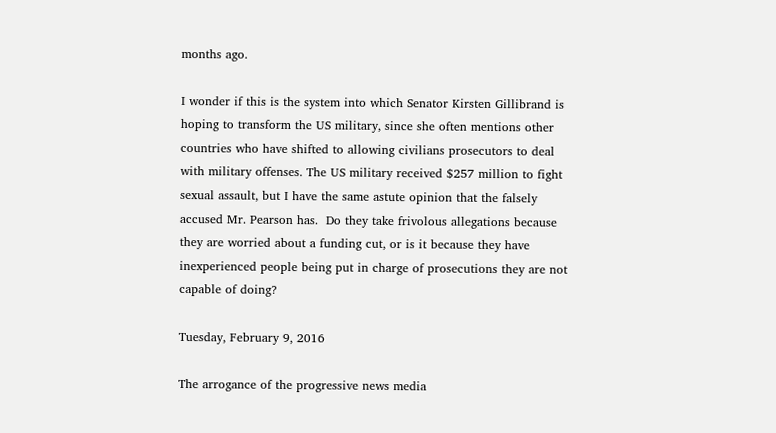months ago.

I wonder if this is the system into which Senator Kirsten Gillibrand is hoping to transform the US military, since she often mentions other countries who have shifted to allowing civilians prosecutors to deal with military offenses. The US military received $257 million to fight sexual assault, but I have the same astute opinion that the falsely accused Mr. Pearson has.  Do they take frivolous allegations because they are worried about a funding cut, or is it because they have inexperienced people being put in charge of prosecutions they are not capable of doing?

Tuesday, February 9, 2016

The arrogance of the progressive news media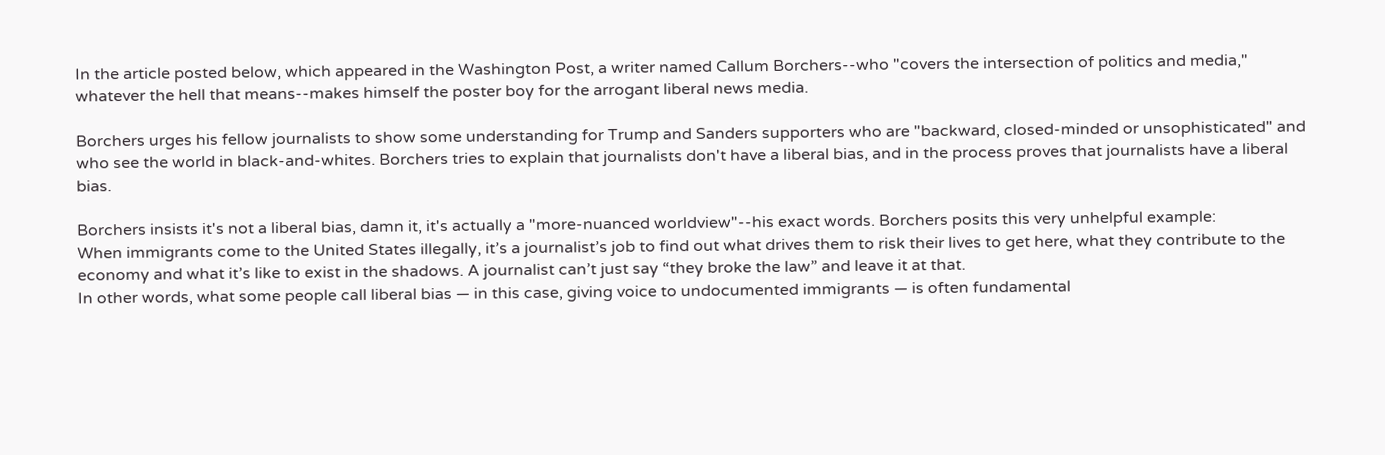In the article posted below, which appeared in the Washington Post, a writer named Callum Borchers--who "covers the intersection of politics and media," whatever the hell that means--makes himself the poster boy for the arrogant liberal news media.

Borchers urges his fellow journalists to show some understanding for Trump and Sanders supporters who are "backward, closed-minded or unsophisticated" and who see the world in black-and-whites. Borchers tries to explain that journalists don't have a liberal bias, and in the process proves that journalists have a liberal bias.

Borchers insists it's not a liberal bias, damn it, it's actually a "more-nuanced worldview"--his exact words. Borchers posits this very unhelpful example:
When immigrants come to the United States illegally, it’s a journalist’s job to find out what drives them to risk their lives to get here, what they contribute to the economy and what it’s like to exist in the shadows. A journalist can’t just say “they broke the law” and leave it at that.
In other words, what some people call liberal bias — in this case, giving voice to undocumented immigrants — is often fundamental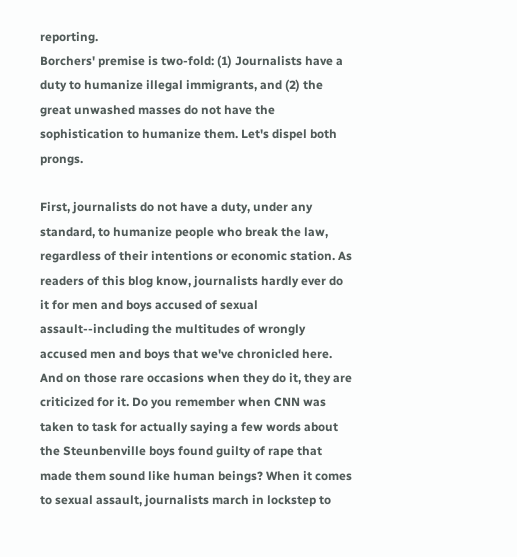reporting.
Borchers' premise is two-fold: (1) Journalists have a duty to humanize illegal immigrants, and (2) the great unwashed masses do not have the sophistication to humanize them. Let's dispel both prongs.

First, journalists do not have a duty, under any standard, to humanize people who break the law, regardless of their intentions or economic station. As readers of this blog know, journalists hardly ever do it for men and boys accused of sexual assault--including the multitudes of wrongly accused men and boys that we've chronicled here. And on those rare occasions when they do it, they are criticized for it. Do you remember when CNN was taken to task for actually saying a few words about the Steunbenville boys found guilty of rape that made them sound like human beings? When it comes to sexual assault, journalists march in lockstep to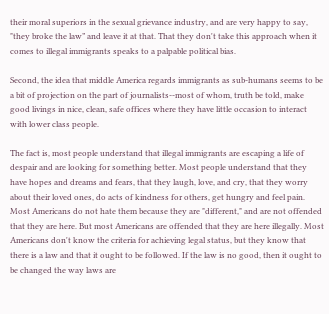their moral superiors in the sexual grievance industry, and are very happy to say, "they broke the law” and leave it at that. That they don't take this approach when it comes to illegal immigrants speaks to a palpable political bias.

Second, the idea that middle America regards immigrants as sub-humans seems to be a bit of projection on the part of journalists--most of whom, truth be told, make good livings in nice, clean, safe offices where they have little occasion to interact with lower class people.

The fact is, most people understand that illegal immigrants are escaping a life of despair and are looking for something better. Most people understand that they have hopes and dreams and fears, that they laugh, love, and cry, that they worry about their loved ones, do acts of kindness for others, get hungry and feel pain. Most Americans do not hate them because they are "different," and are not offended that they are here. But most Americans are offended that they are here illegally. Most Americans don't know the criteria for achieving legal status, but they know that there is a law and that it ought to be followed. If the law is no good, then it ought to be changed the way laws are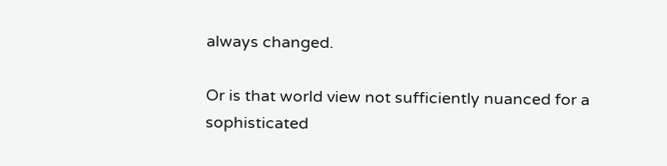always changed.

Or is that world view not sufficiently nuanced for a sophisticated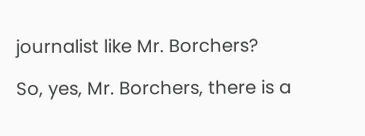journalist like Mr. Borchers?

So, yes, Mr. Borchers, there is a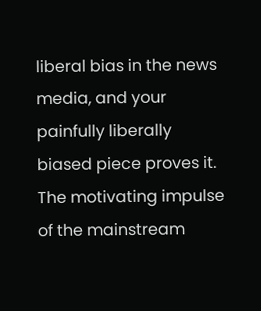liberal bias in the news media, and your painfully liberally biased piece proves it. The motivating impulse of the mainstream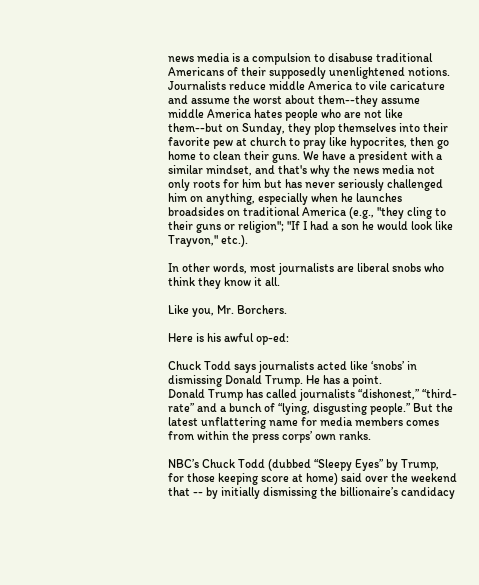news media is a compulsion to disabuse traditional Americans of their supposedly unenlightened notions. Journalists reduce middle America to vile caricature and assume the worst about them--they assume middle America hates people who are not like them--but on Sunday, they plop themselves into their favorite pew at church to pray like hypocrites, then go home to clean their guns. We have a president with a similar mindset, and that's why the news media not only roots for him but has never seriously challenged him on anything, especially when he launches broadsides on traditional America (e.g., "they cling to their guns or religion"; "If I had a son he would look like Trayvon," etc.).

In other words, most journalists are liberal snobs who think they know it all.

Like you, Mr. Borchers.

Here is his awful op-ed:

Chuck Todd says journalists acted like ‘snobs’ in dismissing Donald Trump. He has a point.
Donald Trump has called journalists “dishonest,” “third-rate” and a bunch of “lying, disgusting people.” But the latest unflattering name for media members comes from within the press corps’ own ranks.

NBC’s Chuck Todd (dubbed “Sleepy Eyes” by Trump, for those keeping score at home) said over the weekend that -- by initially dismissing the billionaire’s candidacy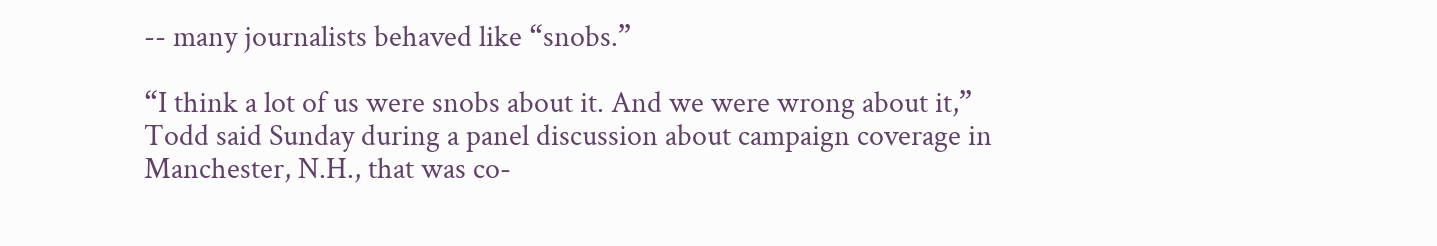-- many journalists behaved like “snobs.”

“I think a lot of us were snobs about it. And we were wrong about it,” Todd said Sunday during a panel discussion about campaign coverage in Manchester, N.H., that was co-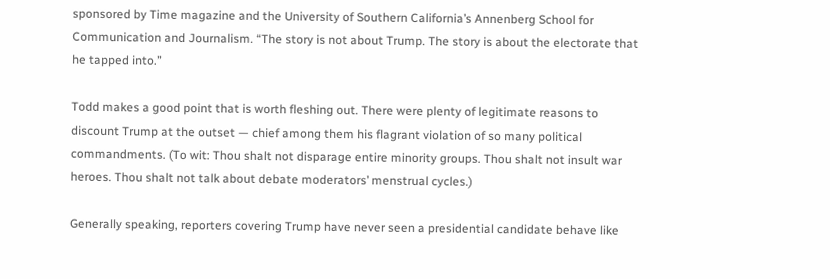sponsored by Time magazine and the University of Southern California’s Annenberg School for Communication and Journalism. “The story is not about Trump. The story is about the electorate that he tapped into.”

Todd makes a good point that is worth fleshing out. There were plenty of legitimate reasons to discount Trump at the outset — chief among them his flagrant violation of so many political commandments. (To wit: Thou shalt not disparage entire minority groups. Thou shalt not insult war heroes. Thou shalt not talk about debate moderators’ menstrual cycles.)

Generally speaking, reporters covering Trump have never seen a presidential candidate behave like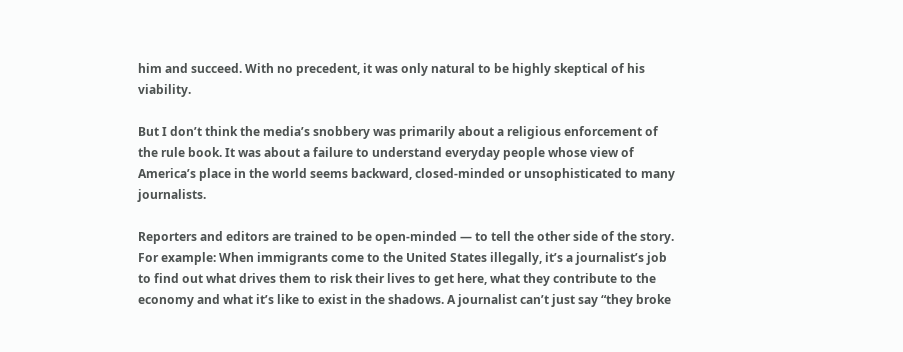him and succeed. With no precedent, it was only natural to be highly skeptical of his viability.

But I don’t think the media’s snobbery was primarily about a religious enforcement of the rule book. It was about a failure to understand everyday people whose view of America’s place in the world seems backward, closed-minded or unsophisticated to many journalists.

Reporters and editors are trained to be open-minded — to tell the other side of the story. For example: When immigrants come to the United States illegally, it’s a journalist’s job to find out what drives them to risk their lives to get here, what they contribute to the economy and what it’s like to exist in the shadows. A journalist can’t just say “they broke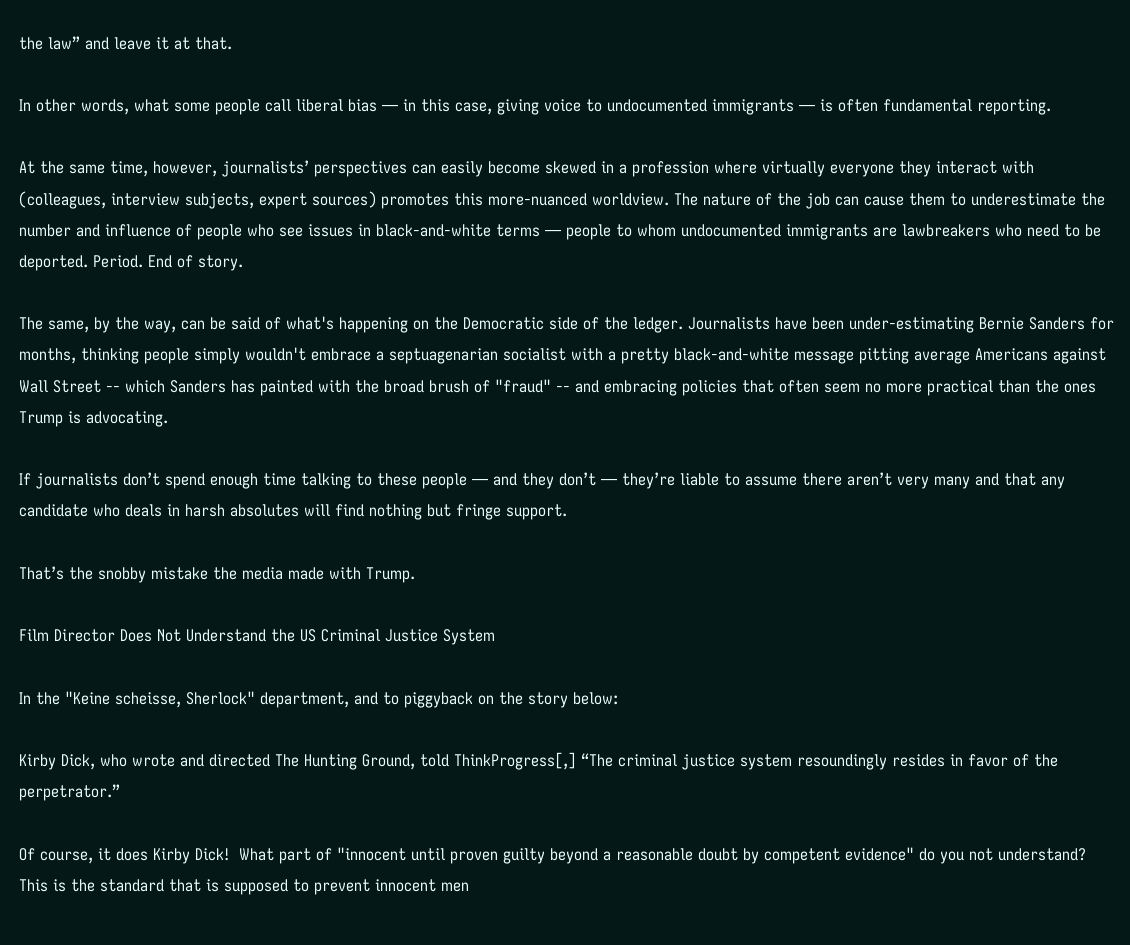the law” and leave it at that.

In other words, what some people call liberal bias — in this case, giving voice to undocumented immigrants — is often fundamental reporting.

At the same time, however, journalists’ perspectives can easily become skewed in a profession where virtually everyone they interact with (colleagues, interview subjects, expert sources) promotes this more-nuanced worldview. The nature of the job can cause them to underestimate the number and influence of people who see issues in black-and-white terms — people to whom undocumented immigrants are lawbreakers who need to be deported. Period. End of story.

The same, by the way, can be said of what's happening on the Democratic side of the ledger. Journalists have been under-estimating Bernie Sanders for months, thinking people simply wouldn't embrace a septuagenarian socialist with a pretty black-and-white message pitting average Americans against Wall Street -- which Sanders has painted with the broad brush of "fraud" -- and embracing policies that often seem no more practical than the ones Trump is advocating.

If journalists don’t spend enough time talking to these people — and they don’t — they’re liable to assume there aren’t very many and that any candidate who deals in harsh absolutes will find nothing but fringe support.

That’s the snobby mistake the media made with Trump.

Film Director Does Not Understand the US Criminal Justice System

In the "Keine scheisse, Sherlock" department, and to piggyback on the story below:

Kirby Dick, who wrote and directed The Hunting Ground, told ThinkProgress[,] “The criminal justice system resoundingly resides in favor of the perpetrator.”

Of course, it does Kirby Dick!  What part of "innocent until proven guilty beyond a reasonable doubt by competent evidence" do you not understand?  This is the standard that is supposed to prevent innocent men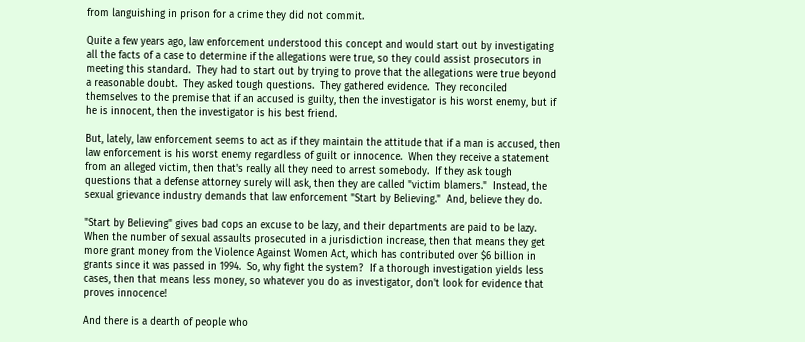from languishing in prison for a crime they did not commit.

Quite a few years ago, law enforcement understood this concept and would start out by investigating all the facts of a case to determine if the allegations were true, so they could assist prosecutors in meeting this standard.  They had to start out by trying to prove that the allegations were true beyond a reasonable doubt.  They asked tough questions.  They gathered evidence.  They reconciled themselves to the premise that if an accused is guilty, then the investigator is his worst enemy, but if he is innocent, then the investigator is his best friend.

But, lately, law enforcement seems to act as if they maintain the attitude that if a man is accused, then law enforcement is his worst enemy regardless of guilt or innocence.  When they receive a statement from an alleged victim, then that's really all they need to arrest somebody.  If they ask tough questions that a defense attorney surely will ask, then they are called "victim blamers."  Instead, the sexual grievance industry demands that law enforcement "Start by Believing."  And, believe they do.

"Start by Believing" gives bad cops an excuse to be lazy, and their departments are paid to be lazy.  When the number of sexual assaults prosecuted in a jurisdiction increase, then that means they get more grant money from the Violence Against Women Act, which has contributed over $6 billion in grants since it was passed in 1994.  So, why fight the system?  If a thorough investigation yields less cases, then that means less money, so whatever you do as investigator, don't look for evidence that proves innocence!

And there is a dearth of people who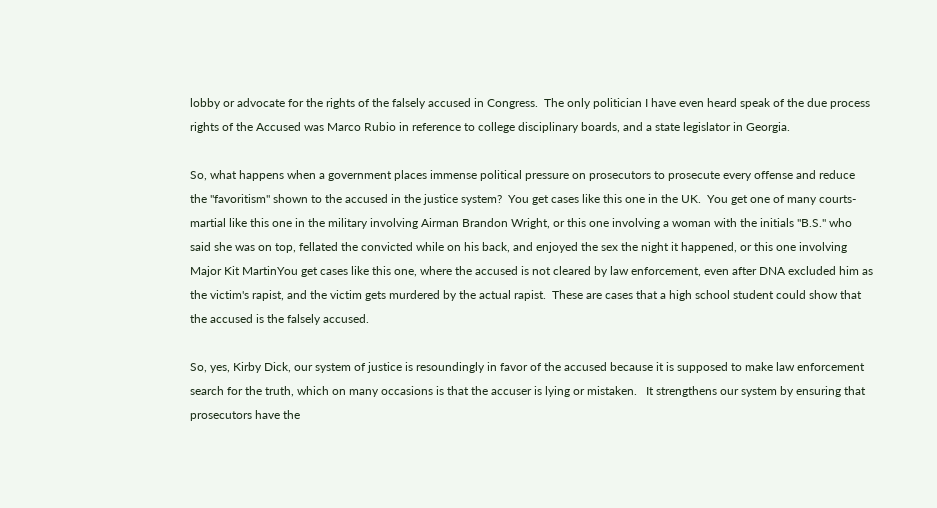lobby or advocate for the rights of the falsely accused in Congress.  The only politician I have even heard speak of the due process rights of the Accused was Marco Rubio in reference to college disciplinary boards, and a state legislator in Georgia.

So, what happens when a government places immense political pressure on prosecutors to prosecute every offense and reduce the "favoritism" shown to the accused in the justice system?  You get cases like this one in the UK.  You get one of many courts-martial like this one in the military involving Airman Brandon Wright, or this one involving a woman with the initials "B.S." who said she was on top, fellated the convicted while on his back, and enjoyed the sex the night it happened, or this one involving Major Kit MartinYou get cases like this one, where the accused is not cleared by law enforcement, even after DNA excluded him as the victim's rapist, and the victim gets murdered by the actual rapist.  These are cases that a high school student could show that the accused is the falsely accused.

So, yes, Kirby Dick, our system of justice is resoundingly in favor of the accused because it is supposed to make law enforcement search for the truth, which on many occasions is that the accuser is lying or mistaken.   It strengthens our system by ensuring that prosecutors have the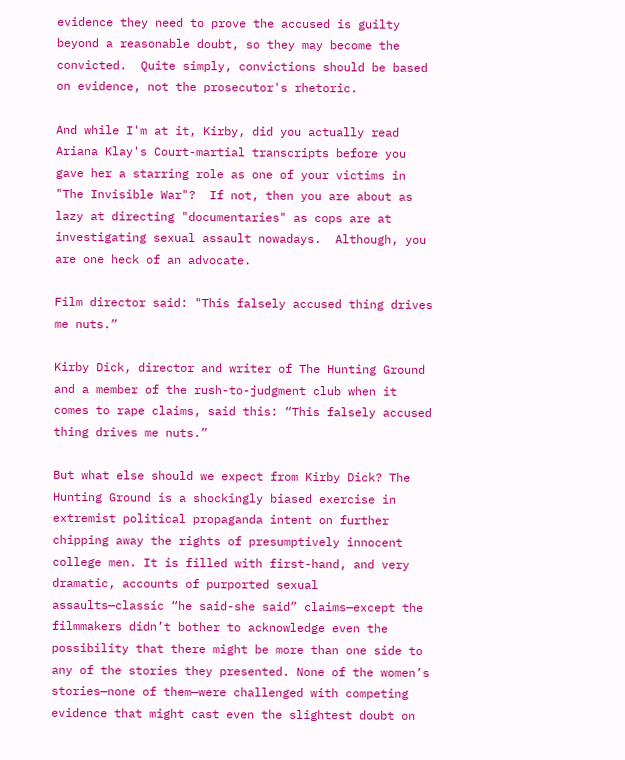evidence they need to prove the accused is guilty beyond a reasonable doubt, so they may become the convicted.  Quite simply, convictions should be based on evidence, not the prosecutor's rhetoric.

And while I'm at it, Kirby, did you actually read Ariana Klay's Court-martial transcripts before you gave her a starring role as one of your victims in "The Invisible War"?  If not, then you are about as lazy at directing "documentaries" as cops are at investigating sexual assault nowadays.  Although, you are one heck of an advocate.

Film director said: "This falsely accused thing drives me nuts.”

Kirby Dick, director and writer of The Hunting Ground and a member of the rush-to-judgment club when it comes to rape claims, said this: “This falsely accused thing drives me nuts.”

But what else should we expect from Kirby Dick? The Hunting Ground is a shockingly biased exercise in extremist political propaganda intent on further chipping away the rights of presumptively innocent college men. It is filled with first-hand, and very dramatic, accounts of purported sexual assaults—classic “he said-she said” claims—except the filmmakers didn’t bother to acknowledge even the possibility that there might be more than one side to any of the stories they presented. None of the women’s stories—none of them—were challenged with competing evidence that might cast even the slightest doubt on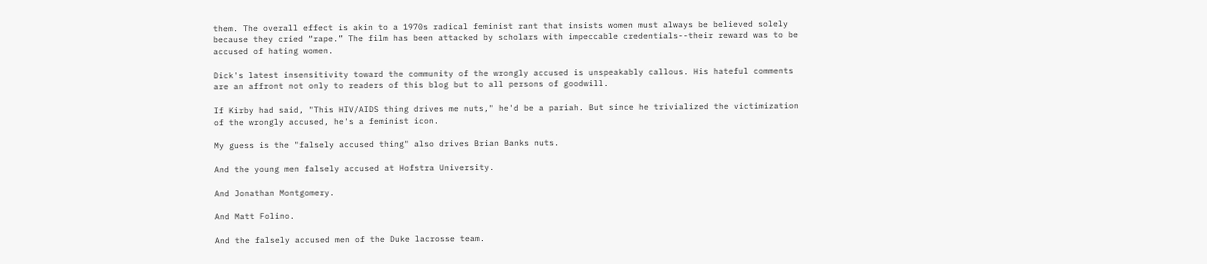them. The overall effect is akin to a 1970s radical feminist rant that insists women must always be believed solely because they cried “rape.” The film has been attacked by scholars with impeccable credentials--their reward was to be accused of hating women.

Dick's latest insensitivity toward the community of the wrongly accused is unspeakably callous. His hateful comments are an affront not only to readers of this blog but to all persons of goodwill.

If Kirby had said, "This HIV/AIDS thing drives me nuts," he'd be a pariah. But since he trivialized the victimization of the wrongly accused, he's a feminist icon.

My guess is the "falsely accused thing" also drives Brian Banks nuts.

And the young men falsely accused at Hofstra University.

And Jonathan Montgomery.

And Matt Folino.

And the falsely accused men of the Duke lacrosse team.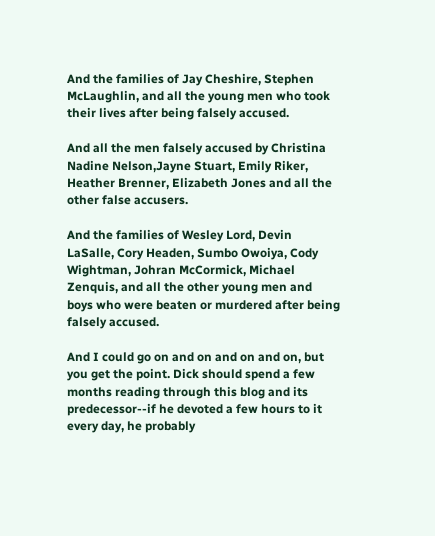And the families of Jay Cheshire, Stephen McLaughlin, and all the young men who took their lives after being falsely accused.

And all the men falsely accused by Christina Nadine Nelson,Jayne Stuart, Emily Riker, Heather Brenner, Elizabeth Jones and all the other false accusers.

And the families of Wesley Lord, Devin LaSalle, Cory Headen, Sumbo Owoiya, Cody Wightman, Johran McCormick, Michael Zenquis, and all the other young men and boys who were beaten or murdered after being falsely accused.

And I could go on and on and on and on, but you get the point. Dick should spend a few months reading through this blog and its predecessor--if he devoted a few hours to it every day, he probably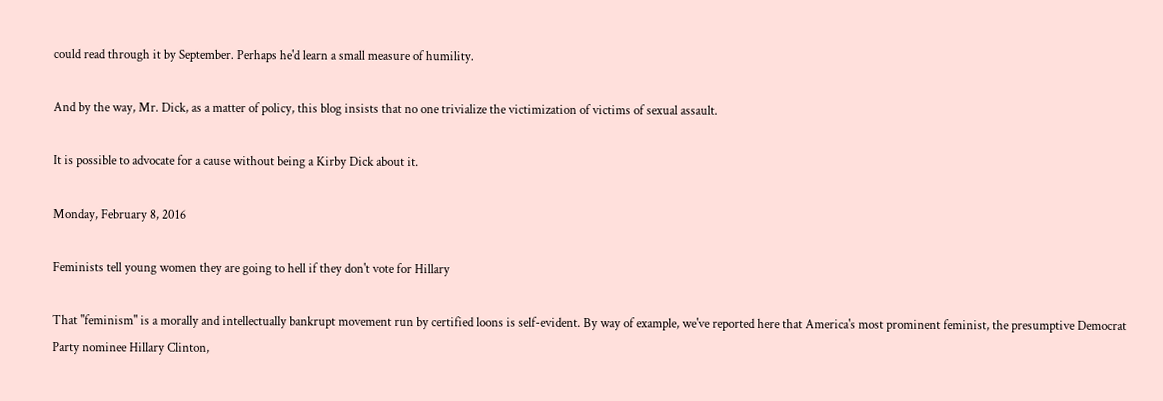could read through it by September. Perhaps he'd learn a small measure of humility.

And by the way, Mr. Dick, as a matter of policy, this blog insists that no one trivialize the victimization of victims of sexual assault.

It is possible to advocate for a cause without being a Kirby Dick about it.

Monday, February 8, 2016

Feminists tell young women they are going to hell if they don't vote for Hillary

That "feminism" is a morally and intellectually bankrupt movement run by certified loons is self-evident. By way of example, we've reported here that America's most prominent feminist, the presumptive Democrat Party nominee Hillary Clinton,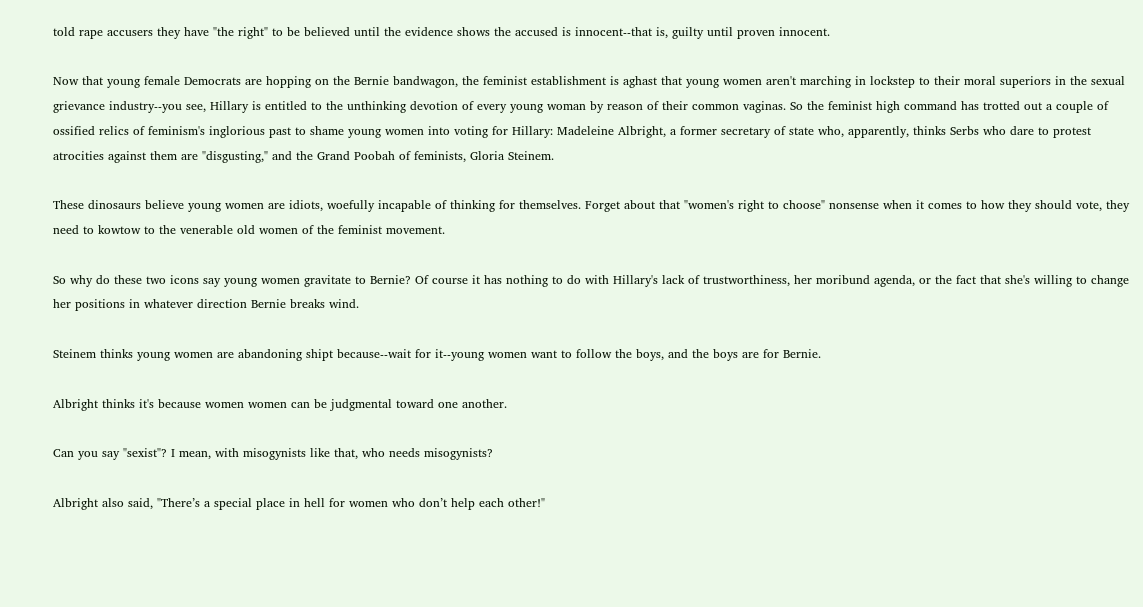told rape accusers they have "the right" to be believed until the evidence shows the accused is innocent--that is, guilty until proven innocent.

Now that young female Democrats are hopping on the Bernie bandwagon, the feminist establishment is aghast that young women aren't marching in lockstep to their moral superiors in the sexual grievance industry--you see, Hillary is entitled to the unthinking devotion of every young woman by reason of their common vaginas. So the feminist high command has trotted out a couple of ossified relics of feminism's inglorious past to shame young women into voting for Hillary: Madeleine Albright, a former secretary of state who, apparently, thinks Serbs who dare to protest atrocities against them are "disgusting," and the Grand Poobah of feminists, Gloria Steinem.

These dinosaurs believe young women are idiots, woefully incapable of thinking for themselves. Forget about that "women's right to choose" nonsense when it comes to how they should vote, they need to kowtow to the venerable old women of the feminist movement.

So why do these two icons say young women gravitate to Bernie? Of course it has nothing to do with Hillary's lack of trustworthiness, her moribund agenda, or the fact that she's willing to change her positions in whatever direction Bernie breaks wind.

Steinem thinks young women are abandoning shipt because--wait for it--young women want to follow the boys, and the boys are for Bernie.

Albright thinks it's because women women can be judgmental toward one another.

Can you say "sexist"? I mean, with misogynists like that, who needs misogynists?

Albright also said, "There’s a special place in hell for women who don’t help each other!"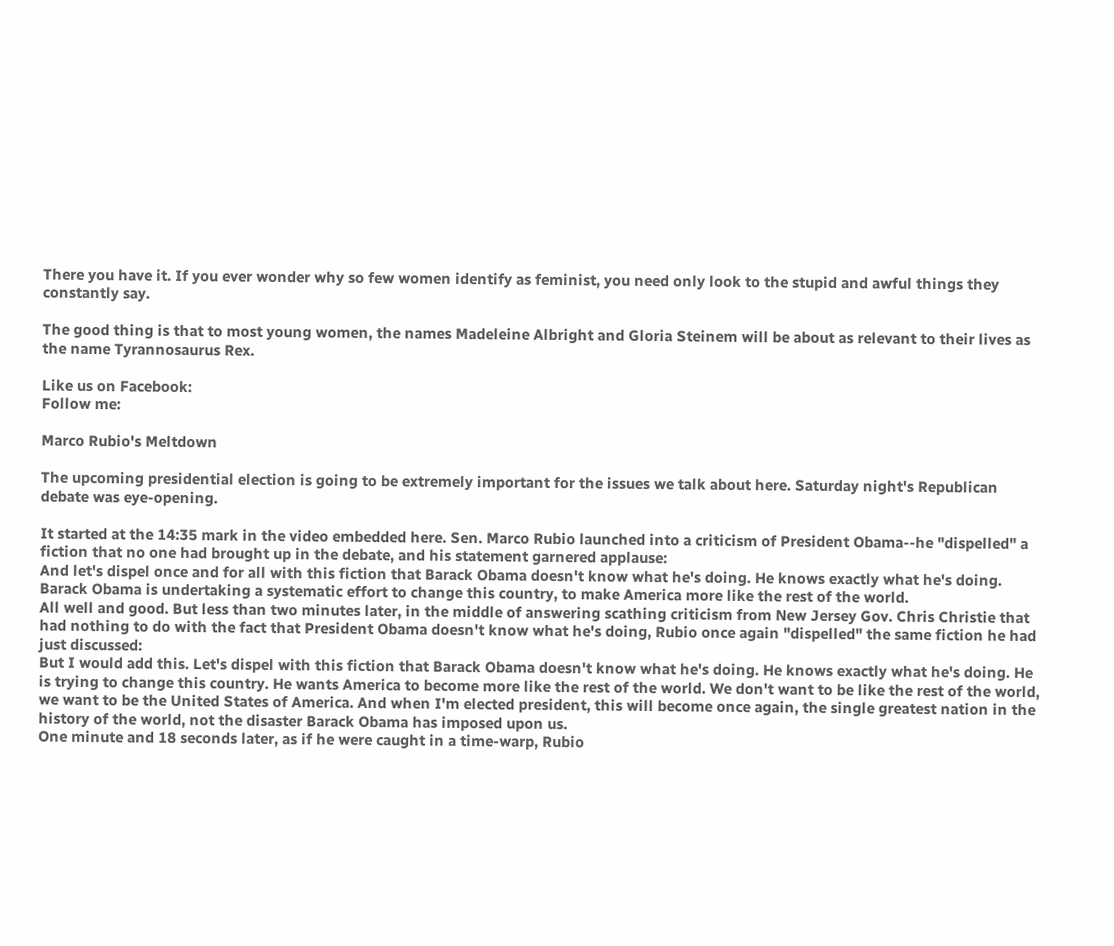There you have it. If you ever wonder why so few women identify as feminist, you need only look to the stupid and awful things they constantly say.

The good thing is that to most young women, the names Madeleine Albright and Gloria Steinem will be about as relevant to their lives as the name Tyrannosaurus Rex.

Like us on Facebook:
Follow me:

Marco Rubio's Meltdown

The upcoming presidential election is going to be extremely important for the issues we talk about here. Saturday night's Republican debate was eye-opening.

It started at the 14:35 mark in the video embedded here. Sen. Marco Rubio launched into a criticism of President Obama--he "dispelled" a fiction that no one had brought up in the debate, and his statement garnered applause:
And let's dispel once and for all with this fiction that Barack Obama doesn't know what he's doing. He knows exactly what he's doing. Barack Obama is undertaking a systematic effort to change this country, to make America more like the rest of the world.
All well and good. But less than two minutes later, in the middle of answering scathing criticism from New Jersey Gov. Chris Christie that had nothing to do with the fact that President Obama doesn't know what he's doing, Rubio once again "dispelled" the same fiction he had just discussed:
But I would add this. Let's dispel with this fiction that Barack Obama doesn't know what he's doing. He knows exactly what he's doing. He is trying to change this country. He wants America to become more like the rest of the world. We don't want to be like the rest of the world, we want to be the United States of America. And when I'm elected president, this will become once again, the single greatest nation in the history of the world, not the disaster Barack Obama has imposed upon us.
One minute and 18 seconds later, as if he were caught in a time-warp, Rubio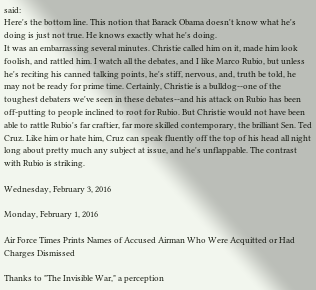said:
Here's the bottom line. This notion that Barack Obama doesn't know what he's doing is just not true. He knows exactly what he's doing.
It was an embarrassing several minutes. Christie called him on it, made him look foolish, and rattled him. I watch all the debates, and I like Marco Rubio, but unless he's reciting his canned talking points, he's stiff, nervous, and, truth be told, he may not be ready for prime time. Certainly, Christie is a bulldog--one of the toughest debaters we've seen in these debates--and his attack on Rubio has been off-putting to people inclined to root for Rubio. But Christie would not have been able to rattle Rubio's far craftier, far more skilled contemporary, the brilliant Sen. Ted Cruz. Like him or hate him, Cruz can speak fluently off the top of his head all night long about pretty much any subject at issue, and he's unflappable. The contrast with Rubio is striking.

Wednesday, February 3, 2016

Monday, February 1, 2016

Air Force Times Prints Names of Accused Airman Who Were Acquitted or Had Charges Dismissed

Thanks to "The Invisible War," a perception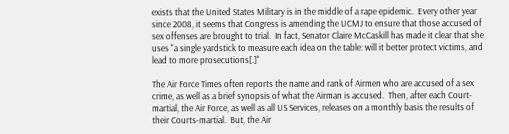exists that the United States Military is in the middle of a rape epidemic.  Every other year since 2008, it seems that Congress is amending the UCMJ to ensure that those accused of sex offenses are brought to trial.  In fact, Senator Claire McCaskill has made it clear that she uses "a single yardstick to measure each idea on the table: will it better protect victims, and lead to more prosecutions[.]"

The Air Force Times often reports the name and rank of Airmen who are accused of a sex crime, as well as a brief synopsis of what the Airman is accused.  Then, after each Court-martial, the Air Force, as well as all US Services, releases on a monthly basis the results of their Courts-martial.  But, the Air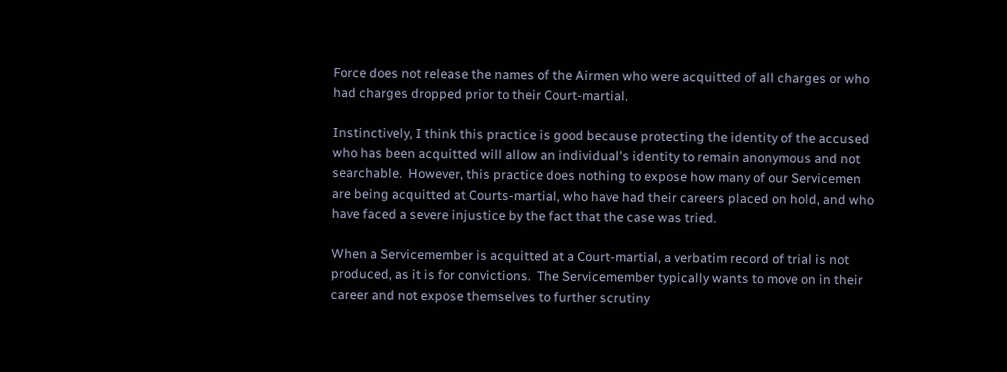Force does not release the names of the Airmen who were acquitted of all charges or who had charges dropped prior to their Court-martial.

Instinctively, I think this practice is good because protecting the identity of the accused who has been acquitted will allow an individual's identity to remain anonymous and not searchable.  However, this practice does nothing to expose how many of our Servicemen are being acquitted at Courts-martial, who have had their careers placed on hold, and who have faced a severe injustice by the fact that the case was tried.

When a Servicemember is acquitted at a Court-martial, a verbatim record of trial is not produced, as it is for convictions.  The Servicemember typically wants to move on in their career and not expose themselves to further scrutiny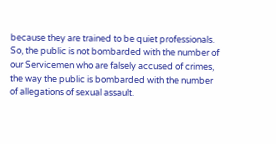because they are trained to be quiet professionals.  So, the public is not bombarded with the number of our Servicemen who are falsely accused of crimes, the way the public is bombarded with the number of allegations of sexual assault.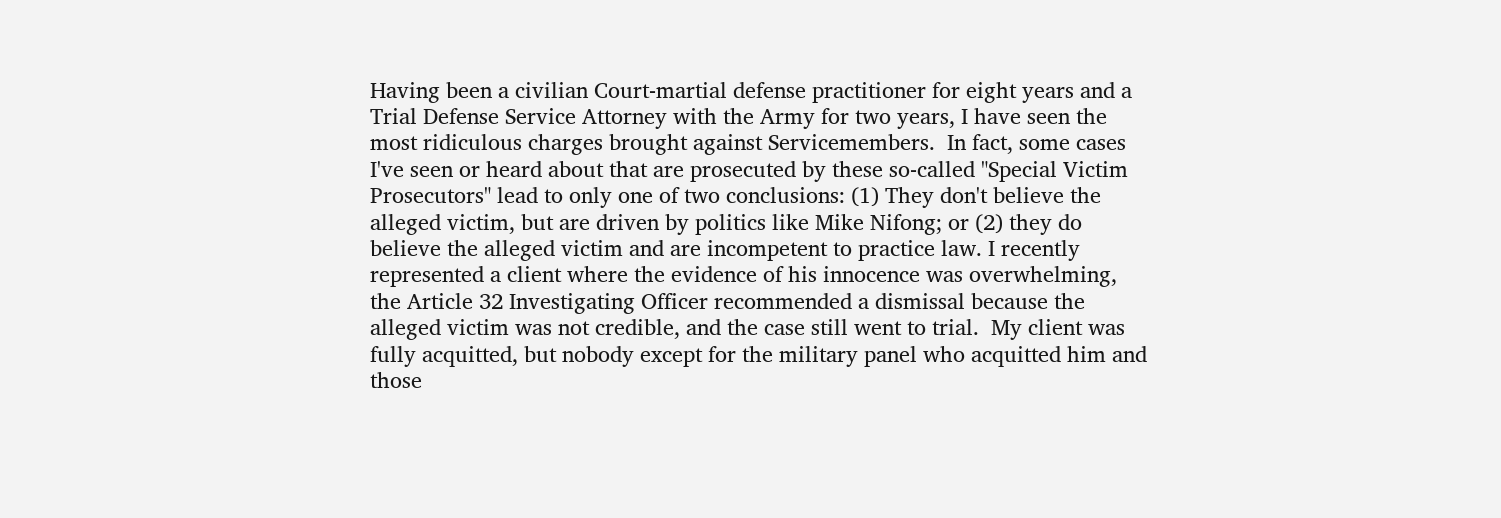Having been a civilian Court-martial defense practitioner for eight years and a Trial Defense Service Attorney with the Army for two years, I have seen the most ridiculous charges brought against Servicemembers.  In fact, some cases I've seen or heard about that are prosecuted by these so-called "Special Victim Prosecutors" lead to only one of two conclusions: (1) They don't believe the alleged victim, but are driven by politics like Mike Nifong; or (2) they do believe the alleged victim and are incompetent to practice law. I recently represented a client where the evidence of his innocence was overwhelming, the Article 32 Investigating Officer recommended a dismissal because the alleged victim was not credible, and the case still went to trial.  My client was fully acquitted, but nobody except for the military panel who acquitted him and those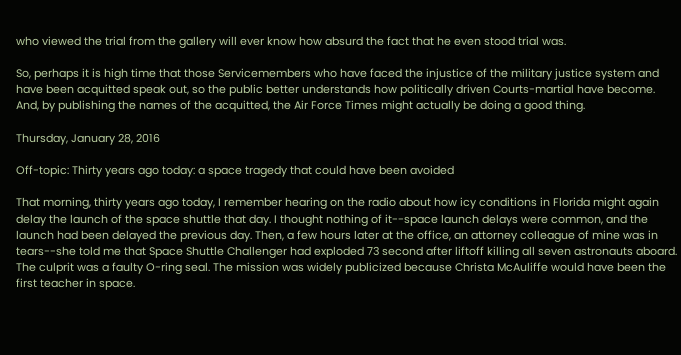who viewed the trial from the gallery will ever know how absurd the fact that he even stood trial was.

So, perhaps it is high time that those Servicemembers who have faced the injustice of the military justice system and have been acquitted speak out, so the public better understands how politically driven Courts-martial have become.  And, by publishing the names of the acquitted, the Air Force Times might actually be doing a good thing.

Thursday, January 28, 2016

Off-topic: Thirty years ago today: a space tragedy that could have been avoided

That morning, thirty years ago today, I remember hearing on the radio about how icy conditions in Florida might again delay the launch of the space shuttle that day. I thought nothing of it--space launch delays were common, and the launch had been delayed the previous day. Then, a few hours later at the office, an attorney colleague of mine was in tears--she told me that Space Shuttle Challenger had exploded 73 second after liftoff killing all seven astronauts aboard. The culprit was a faulty O-ring seal. The mission was widely publicized because Christa McAuliffe would have been the first teacher in space.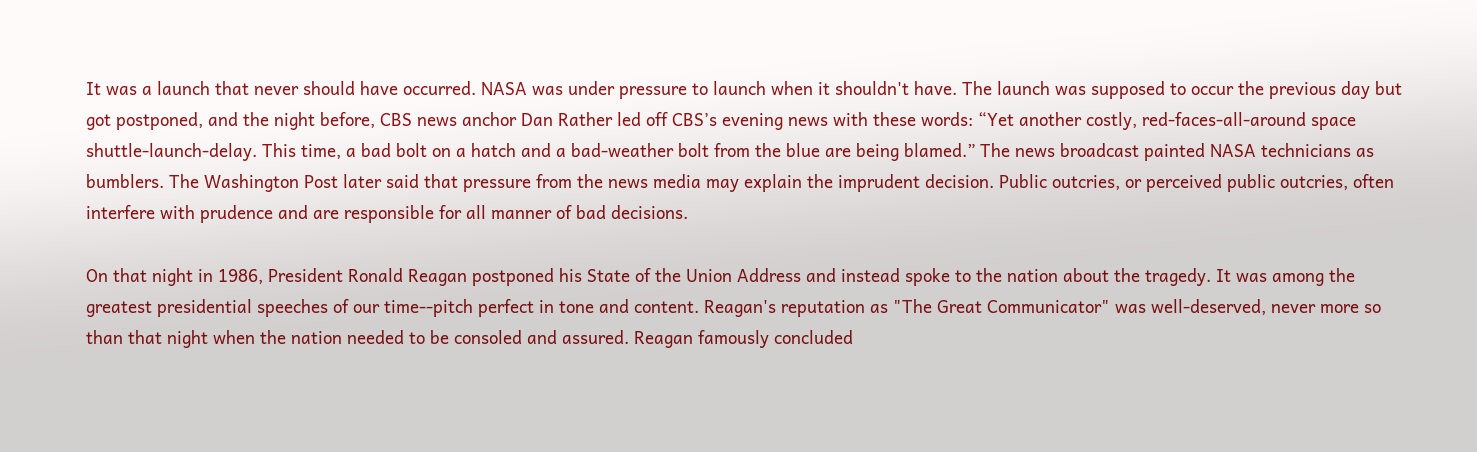It was a launch that never should have occurred. NASA was under pressure to launch when it shouldn't have. The launch was supposed to occur the previous day but got postponed, and the night before, CBS news anchor Dan Rather led off CBS’s evening news with these words: “Yet another costly, red-faces-all-around space shuttle-launch-delay. This time, a bad bolt on a hatch and a bad-weather bolt from the blue are being blamed.” The news broadcast painted NASA technicians as bumblers. The Washington Post later said that pressure from the news media may explain the imprudent decision. Public outcries, or perceived public outcries, often interfere with prudence and are responsible for all manner of bad decisions.

On that night in 1986, President Ronald Reagan postponed his State of the Union Address and instead spoke to the nation about the tragedy. It was among the greatest presidential speeches of our time--pitch perfect in tone and content. Reagan's reputation as "The Great Communicator" was well-deserved, never more so than that night when the nation needed to be consoled and assured. Reagan famously concluded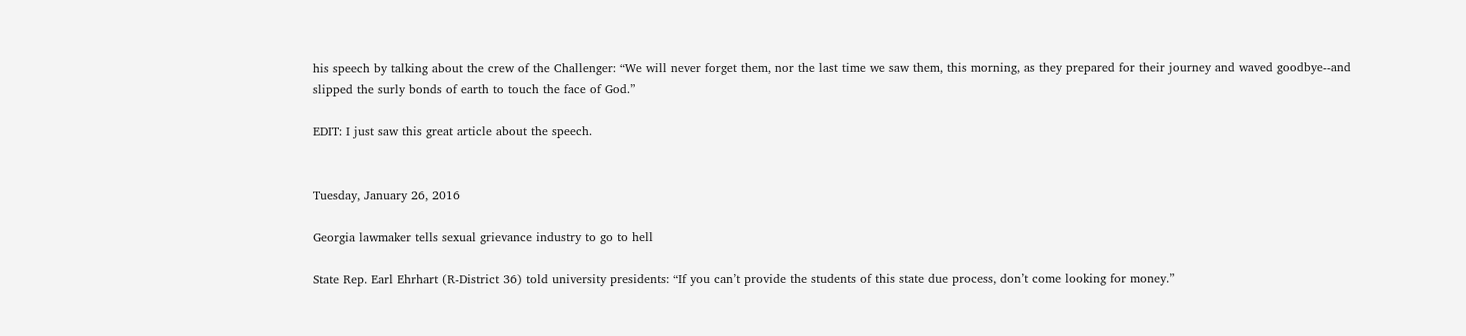his speech by talking about the crew of the Challenger: “We will never forget them, nor the last time we saw them, this morning, as they prepared for their journey and waved goodbye--and slipped the surly bonds of earth to touch the face of God.”

EDIT: I just saw this great article about the speech.


Tuesday, January 26, 2016

Georgia lawmaker tells sexual grievance industry to go to hell

State Rep. Earl Ehrhart (R-District 36) told university presidents: “If you can’t provide the students of this state due process, don’t come looking for money.”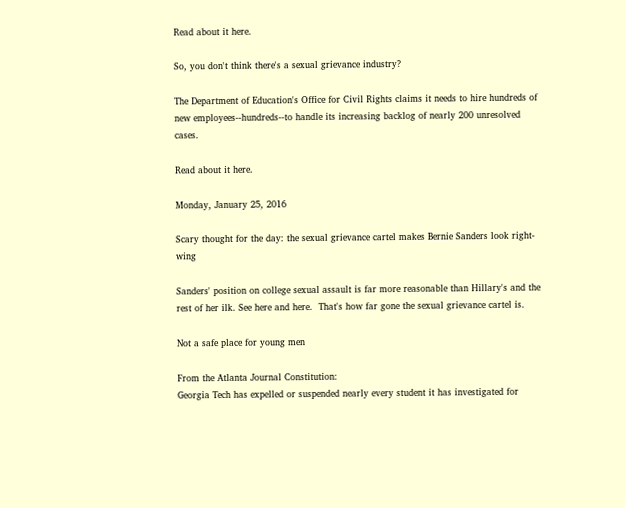Read about it here.

So, you don't think there's a sexual grievance industry?

The Department of Education's Office for Civil Rights claims it needs to hire hundreds of new employees--hundreds--to handle its increasing backlog of nearly 200 unresolved cases.

Read about it here.

Monday, January 25, 2016

Scary thought for the day: the sexual grievance cartel makes Bernie Sanders look right-wing

Sanders' position on college sexual assault is far more reasonable than Hillary's and the rest of her ilk. See here and here.  That's how far gone the sexual grievance cartel is.

Not a safe place for young men

From the Atlanta Journal Constitution:
Georgia Tech has expelled or suspended nearly every student it has investigated for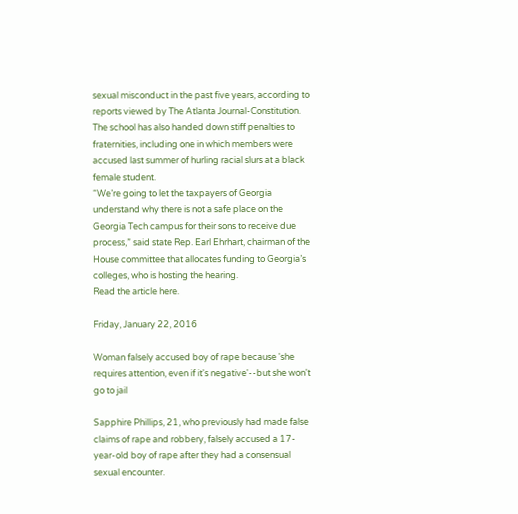sexual misconduct in the past five years, according to reports viewed by The Atlanta Journal-Constitution. The school has also handed down stiff penalties to fraternities, including one in which members were accused last summer of hurling racial slurs at a black female student.
“We’re going to let the taxpayers of Georgia understand why there is not a safe place on the Georgia Tech campus for their sons to receive due process,” said state Rep. Earl Ehrhart, chairman of the House committee that allocates funding to Georgia’s colleges, who is hosting the hearing.
Read the article here.

Friday, January 22, 2016

Woman falsely accused boy of rape because 'she requires attention, even if it's negative'--but she won't go to jail

Sapphire Phillips, 21, who previously had made false claims of rape and robbery, falsely accused a 17-year-old boy of rape after they had a consensual sexual encounter.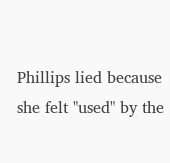Phillips lied because she felt "used" by the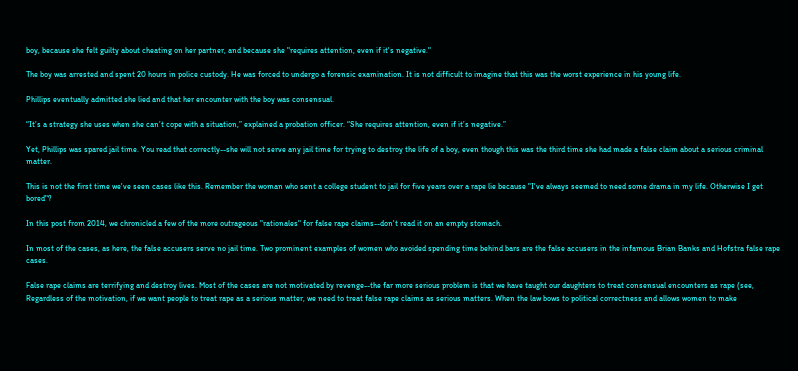boy, because she felt guilty about cheating on her partner, and because she "requires attention, even if it's negative."

The boy was arrested and spent 20 hours in police custody. He was forced to undergo a forensic examination. It is not difficult to imagine that this was the worst experience in his young life.

Phillips eventually admitted she lied and that her encounter with the boy was consensual.

“It’s a strategy she uses when she can’t cope with a situation,” explained a probation officer. “She requires attention, even if it’s negative.”

Yet, Phillips was spared jail time. You read that correctly--she will not serve any jail time for trying to destroy the life of a boy, even though this was the third time she had made a false claim about a serious criminal matter.

This is not the first time we've seen cases like this. Remember the woman who sent a college student to jail for five years over a rape lie because "I've always seemed to need some drama in my life. Otherwise I get bored"?

In this post from 2014, we chronicled a few of the more outrageous "rationales" for false rape claims--don't read it on an empty stomach.

In most of the cases, as here, the false accusers serve no jail time. Two prominent examples of women who avoided spending time behind bars are the false accusers in the infamous Brian Banks and Hofstra false rape cases.

False rape claims are terrifying and destroy lives. Most of the cases are not motivated by revenge--the far more serious problem is that we have taught our daughters to treat consensual encounters as rape (see, Regardless of the motivation, if we want people to treat rape as a serious matter, we need to treat false rape claims as serious matters. When the law bows to political correctness and allows women to make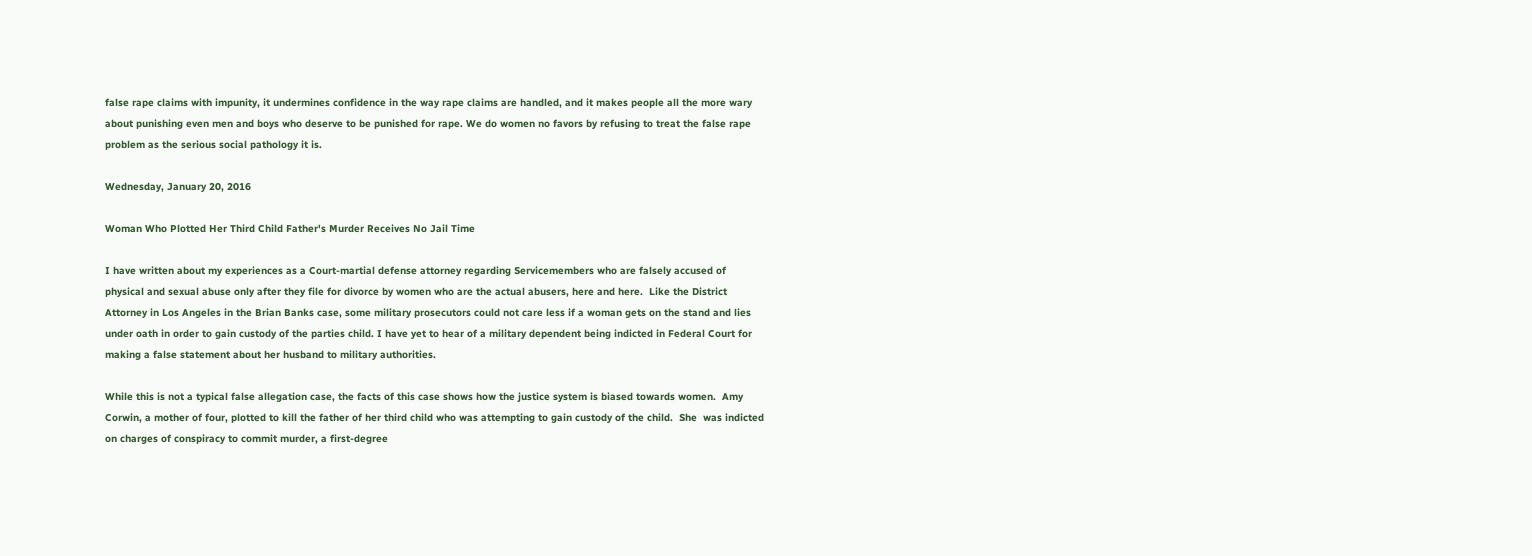false rape claims with impunity, it undermines confidence in the way rape claims are handled, and it makes people all the more wary about punishing even men and boys who deserve to be punished for rape. We do women no favors by refusing to treat the false rape problem as the serious social pathology it is.

Wednesday, January 20, 2016

Woman Who Plotted Her Third Child Father's Murder Receives No Jail Time

I have written about my experiences as a Court-martial defense attorney regarding Servicemembers who are falsely accused of physical and sexual abuse only after they file for divorce by women who are the actual abusers, here and here.  Like the District Attorney in Los Angeles in the Brian Banks case, some military prosecutors could not care less if a woman gets on the stand and lies under oath in order to gain custody of the parties child. I have yet to hear of a military dependent being indicted in Federal Court for making a false statement about her husband to military authorities.

While this is not a typical false allegation case, the facts of this case shows how the justice system is biased towards women.  Amy Corwin, a mother of four, plotted to kill the father of her third child who was attempting to gain custody of the child.  She  was indicted on charges of conspiracy to commit murder, a first-degree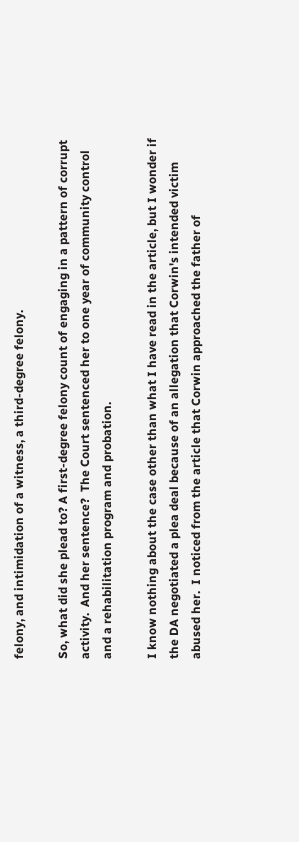felony, and intimidation of a witness, a third-degree felony.

So, what did she plead to? A first-degree felony count of engaging in a pattern of corrupt activity.  And her sentence?  The Court sentenced her to one year of community control and a rehabilitation program and probation.

I know nothing about the case other than what I have read in the article, but I wonder if the DA negotiated a plea deal because of an allegation that Corwin's intended victim abused her.  I noticed from the article that Corwin approached the father of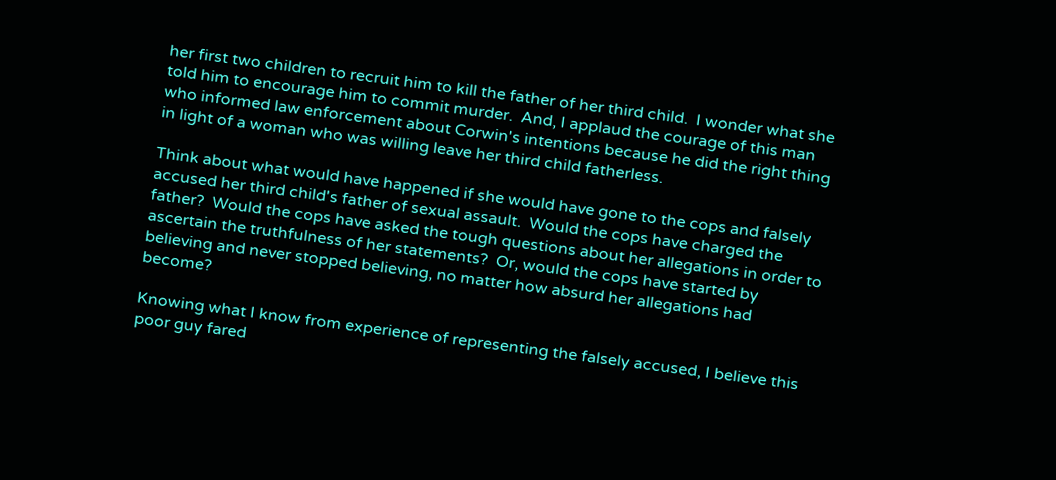her first two children to recruit him to kill the father of her third child.  I wonder what she told him to encourage him to commit murder.  And, I applaud the courage of this man who informed law enforcement about Corwin's intentions because he did the right thing in light of a woman who was willing leave her third child fatherless.

Think about what would have happened if she would have gone to the cops and falsely accused her third child's father of sexual assault.  Would the cops have charged the father?  Would the cops have asked the tough questions about her allegations in order to ascertain the truthfulness of her statements?  Or, would the cops have started by believing and never stopped believing, no matter how absurd her allegations had become?

Knowing what I know from experience of representing the falsely accused, I believe this poor guy fared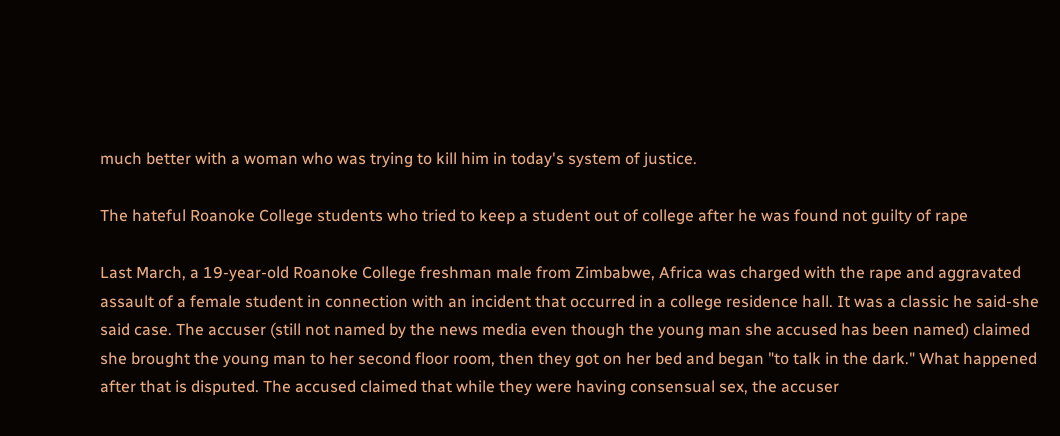much better with a woman who was trying to kill him in today's system of justice.

The hateful Roanoke College students who tried to keep a student out of college after he was found not guilty of rape

Last March, a 19-year-old Roanoke College freshman male from Zimbabwe, Africa was charged with the rape and aggravated assault of a female student in connection with an incident that occurred in a college residence hall. It was a classic he said-she said case. The accuser (still not named by the news media even though the young man she accused has been named) claimed she brought the young man to her second floor room, then they got on her bed and began "to talk in the dark." What happened after that is disputed. The accused claimed that while they were having consensual sex, the accuser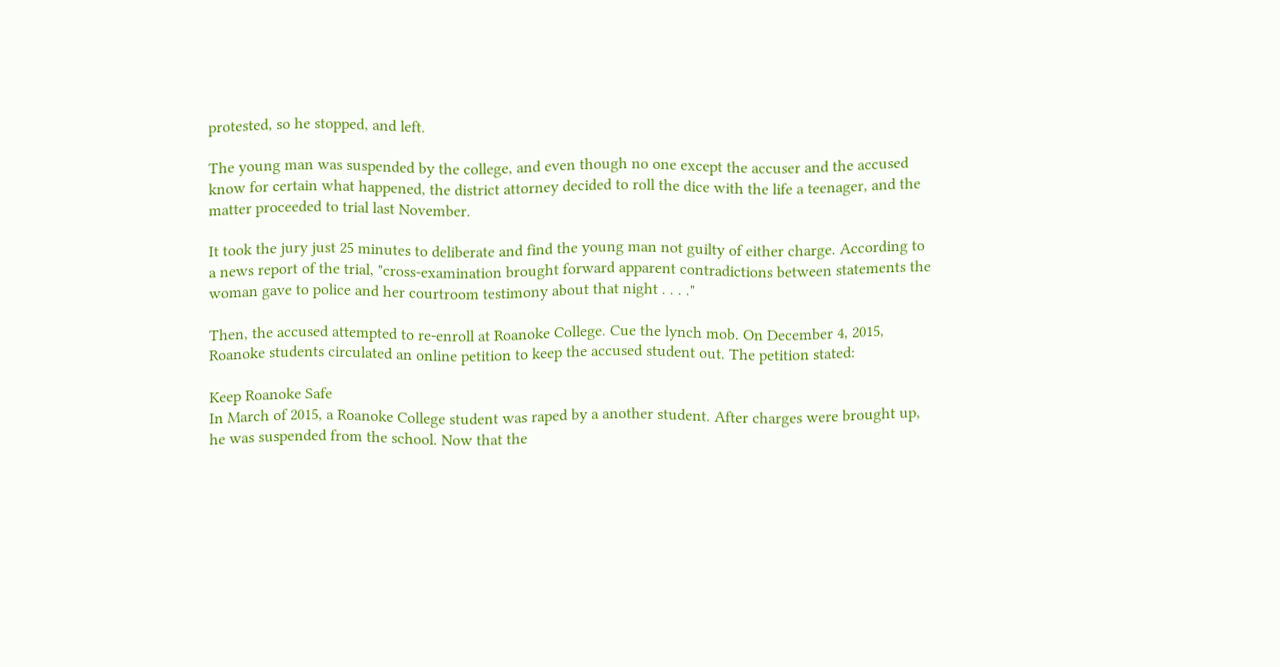protested, so he stopped, and left.

The young man was suspended by the college, and even though no one except the accuser and the accused know for certain what happened, the district attorney decided to roll the dice with the life a teenager, and the matter proceeded to trial last November.

It took the jury just 25 minutes to deliberate and find the young man not guilty of either charge. According to a news report of the trial, "cross-examination brought forward apparent contradictions between statements the woman gave to police and her courtroom testimony about that night . . . ."

Then, the accused attempted to re-enroll at Roanoke College. Cue the lynch mob. On December 4, 2015, Roanoke students circulated an online petition to keep the accused student out. The petition stated:

Keep Roanoke Safe
In March of 2015, a Roanoke College student was raped by a another student. After charges were brought up, he was suspended from the school. Now that the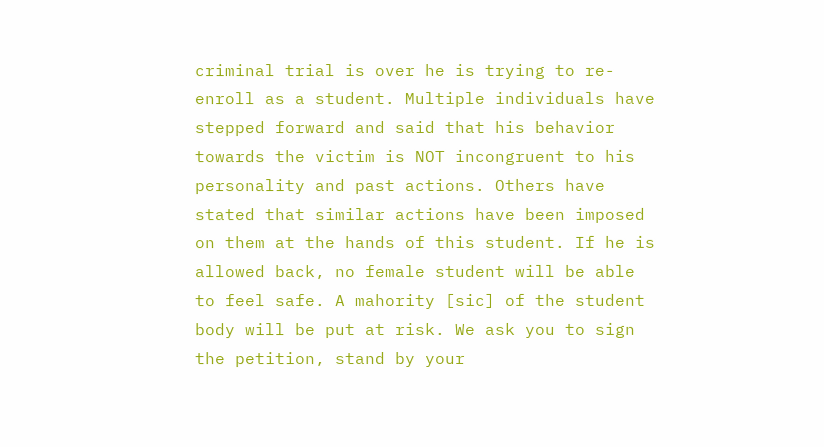criminal trial is over he is trying to re-enroll as a student. Multiple individuals have stepped forward and said that his behavior towards the victim is NOT incongruent to his personality and past actions. Others have stated that similar actions have been imposed on them at the hands of this student. If he is allowed back, no female student will be able to feel safe. A mahority [sic] of the student body will be put at risk. We ask you to sign the petition, stand by your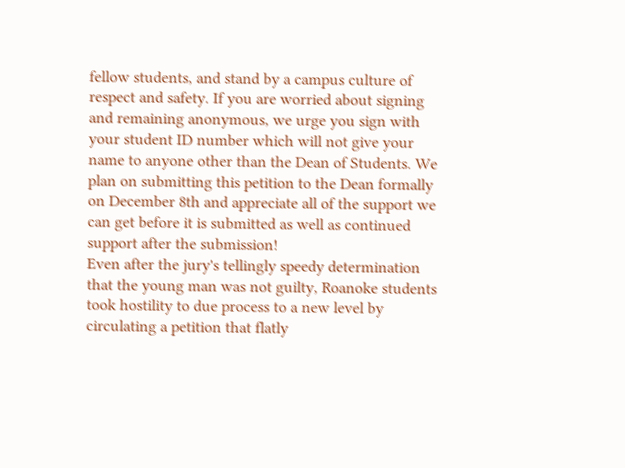fellow students, and stand by a campus culture of respect and safety. If you are worried about signing and remaining anonymous, we urge you sign with your student ID number which will not give your name to anyone other than the Dean of Students. We plan on submitting this petition to the Dean formally on December 8th and appreciate all of the support we can get before it is submitted as well as continued support after the submission!
Even after the jury's tellingly speedy determination that the young man was not guilty, Roanoke students took hostility to due process to a new level by circulating a petition that flatly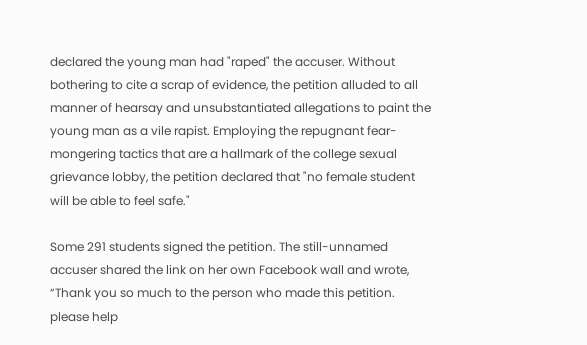declared the young man had "raped" the accuser. Without bothering to cite a scrap of evidence, the petition alluded to all manner of hearsay and unsubstantiated allegations to paint the young man as a vile rapist. Employing the repugnant fear-mongering tactics that are a hallmark of the college sexual grievance lobby, the petition declared that "no female student will be able to feel safe."

Some 291 students signed the petition. The still-unnamed accuser shared the link on her own Facebook wall and wrote, “Thank you so much to the person who made this petition. please help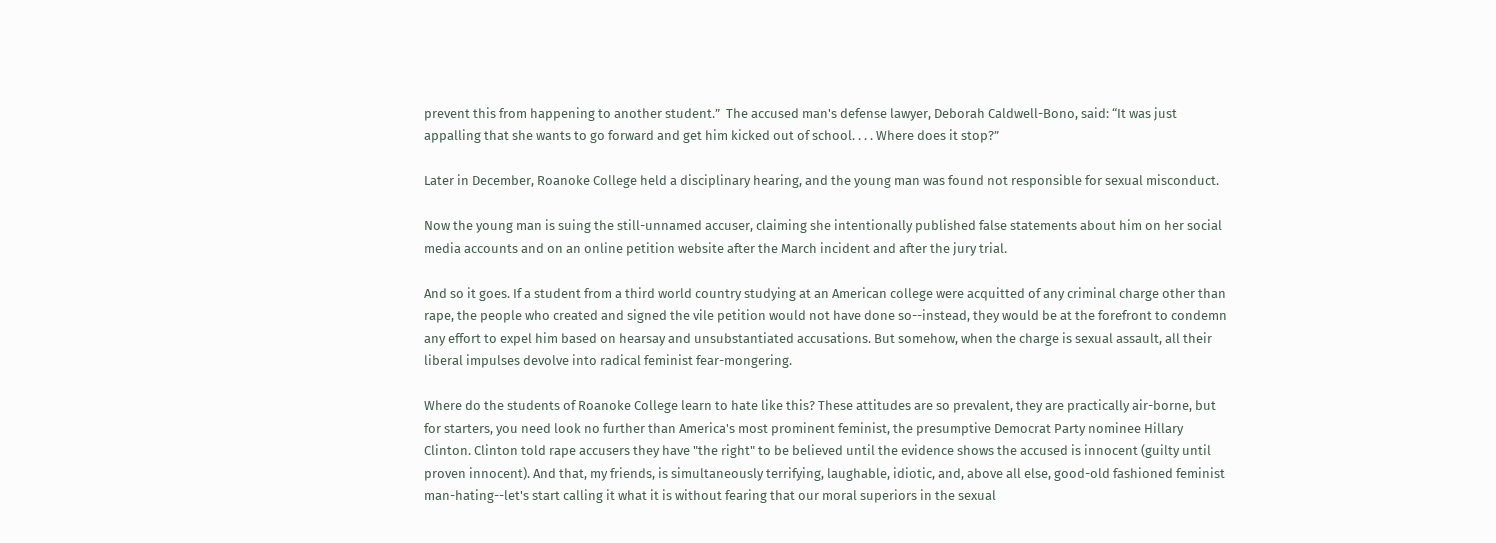prevent this from happening to another student.”  The accused man's defense lawyer, Deborah Caldwell-Bono, said: “It was just appalling that she wants to go forward and get him kicked out of school. . . . Where does it stop?”

Later in December, Roanoke College held a disciplinary hearing, and the young man was found not responsible for sexual misconduct.

Now the young man is suing the still-unnamed accuser, claiming she intentionally published false statements about him on her social media accounts and on an online petition website after the March incident and after the jury trial.

And so it goes. If a student from a third world country studying at an American college were acquitted of any criminal charge other than rape, the people who created and signed the vile petition would not have done so--instead, they would be at the forefront to condemn any effort to expel him based on hearsay and unsubstantiated accusations. But somehow, when the charge is sexual assault, all their liberal impulses devolve into radical feminist fear-mongering.

Where do the students of Roanoke College learn to hate like this? These attitudes are so prevalent, they are practically air-borne, but for starters, you need look no further than America's most prominent feminist, the presumptive Democrat Party nominee Hillary Clinton. Clinton told rape accusers they have "the right" to be believed until the evidence shows the accused is innocent (guilty until proven innocent). And that, my friends, is simultaneously terrifying, laughable, idiotic, and, above all else, good-old fashioned feminist man-hating--let's start calling it what it is without fearing that our moral superiors in the sexual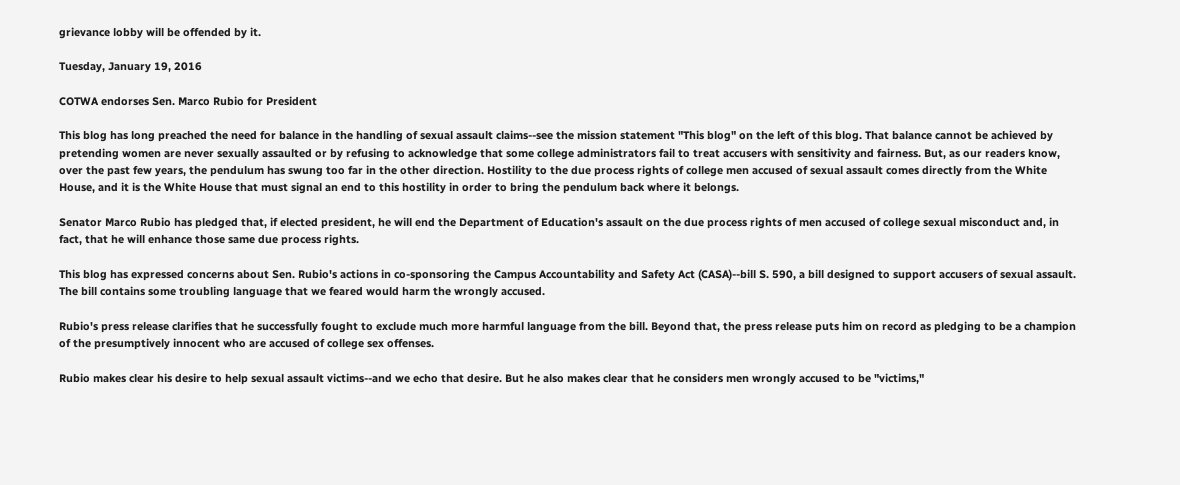grievance lobby will be offended by it.

Tuesday, January 19, 2016

COTWA endorses Sen. Marco Rubio for President

This blog has long preached the need for balance in the handling of sexual assault claims--see the mission statement "This blog" on the left of this blog. That balance cannot be achieved by pretending women are never sexually assaulted or by refusing to acknowledge that some college administrators fail to treat accusers with sensitivity and fairness. But, as our readers know, over the past few years, the pendulum has swung too far in the other direction. Hostility to the due process rights of college men accused of sexual assault comes directly from the White House, and it is the White House that must signal an end to this hostility in order to bring the pendulum back where it belongs.

Senator Marco Rubio has pledged that, if elected president, he will end the Department of Education's assault on the due process rights of men accused of college sexual misconduct and, in fact, that he will enhance those same due process rights.

This blog has expressed concerns about Sen. Rubio's actions in co-sponsoring the Campus Accountability and Safety Act (CASA)--bill S. 590, a bill designed to support accusers of sexual assault. The bill contains some troubling language that we feared would harm the wrongly accused.

Rubio's press release clarifies that he successfully fought to exclude much more harmful language from the bill. Beyond that, the press release puts him on record as pledging to be a champion of the presumptively innocent who are accused of college sex offenses.

Rubio makes clear his desire to help sexual assault victims--and we echo that desire. But he also makes clear that he considers men wrongly accused to be "victims,"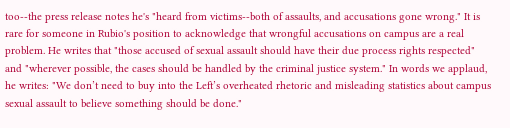too--the press release notes he's "heard from victims--both of assaults, and accusations gone wrong." It is rare for someone in Rubio's position to acknowledge that wrongful accusations on campus are a real problem. He writes that "those accused of sexual assault should have their due process rights respected" and "wherever possible, the cases should be handled by the criminal justice system." In words we applaud, he writes: "We don’t need to buy into the Left’s overheated rhetoric and misleading statistics about campus sexual assault to believe something should be done."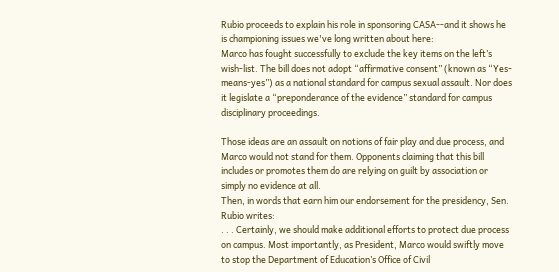Rubio proceeds to explain his role in sponsoring CASA--and it shows he is championing issues we've long written about here:
Marco has fought successfully to exclude the key items on the left’s wish-list. The bill does not adopt “affirmative consent” (known as “Yes-means-yes”) as a national standard for campus sexual assault. Nor does it legislate a “preponderance of the evidence” standard for campus disciplinary proceedings.

Those ideas are an assault on notions of fair play and due process, and Marco would not stand for them. Opponents claiming that this bill includes or promotes them do are relying on guilt by association or simply no evidence at all.
Then, in words that earn him our endorsement for the presidency, Sen. Rubio writes:
. . . Certainly, we should make additional efforts to protect due process on campus. Most importantly, as President, Marco would swiftly move to stop the Department of Education’s Office of Civil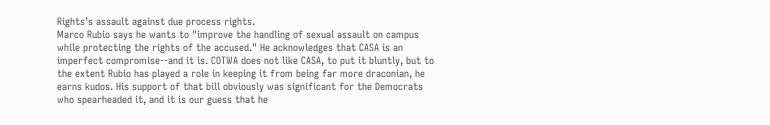Rights’s assault against due process rights.
Marco Rubio says he wants to "improve the handling of sexual assault on campus while protecting the rights of the accused." He acknowledges that CASA is an imperfect compromise--and it is. COTWA does not like CASA, to put it bluntly, but to the extent Rubio has played a role in keeping it from being far more draconian, he earns kudos. His support of that bill obviously was significant for the Democrats who spearheaded it, and it is our guess that he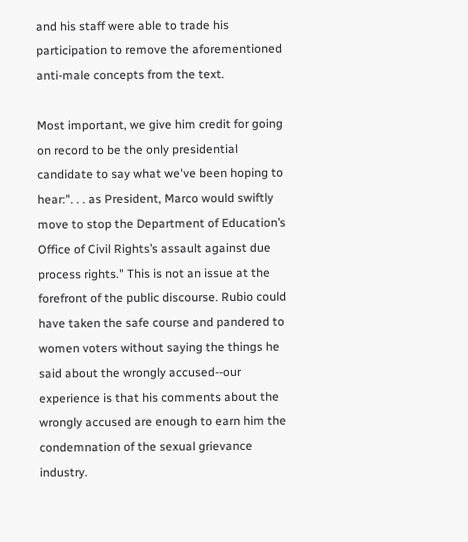and his staff were able to trade his participation to remove the aforementioned anti-male concepts from the text.

Most important, we give him credit for going on record to be the only presidential candidate to say what we've been hoping to hear:". . . as President, Marco would swiftly move to stop the Department of Education’s Office of Civil Rights’s assault against due process rights." This is not an issue at the forefront of the public discourse. Rubio could have taken the safe course and pandered to women voters without saying the things he said about the wrongly accused--our experience is that his comments about the wrongly accused are enough to earn him the condemnation of the sexual grievance industry.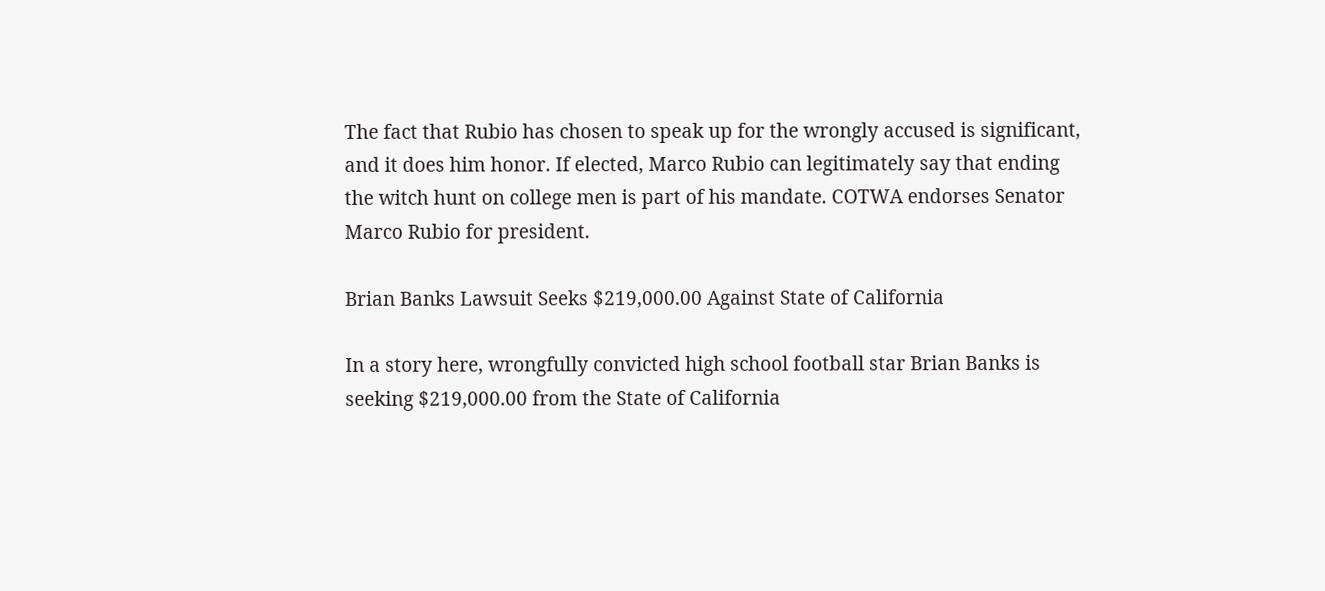The fact that Rubio has chosen to speak up for the wrongly accused is significant, and it does him honor. If elected, Marco Rubio can legitimately say that ending the witch hunt on college men is part of his mandate. COTWA endorses Senator Marco Rubio for president.

Brian Banks Lawsuit Seeks $219,000.00 Against State of California

In a story here, wrongfully convicted high school football star Brian Banks is seeking $219,000.00 from the State of California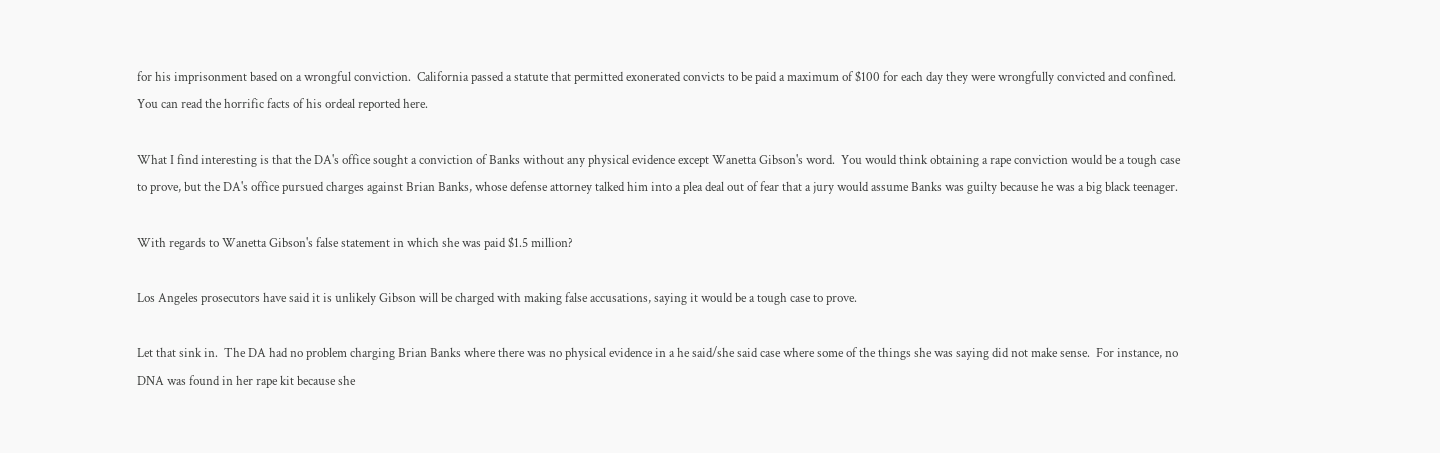for his imprisonment based on a wrongful conviction.  California passed a statute that permitted exonerated convicts to be paid a maximum of $100 for each day they were wrongfully convicted and confined.  You can read the horrific facts of his ordeal reported here.

What I find interesting is that the DA's office sought a conviction of Banks without any physical evidence except Wanetta Gibson's word.  You would think obtaining a rape conviction would be a tough case to prove, but the DA's office pursued charges against Brian Banks, whose defense attorney talked him into a plea deal out of fear that a jury would assume Banks was guilty because he was a big black teenager.

With regards to Wanetta Gibson's false statement in which she was paid $1.5 million?

Los Angeles prosecutors have said it is unlikely Gibson will be charged with making false accusations, saying it would be a tough case to prove.

Let that sink in.  The DA had no problem charging Brian Banks where there was no physical evidence in a he said/she said case where some of the things she was saying did not make sense.  For instance, no DNA was found in her rape kit because she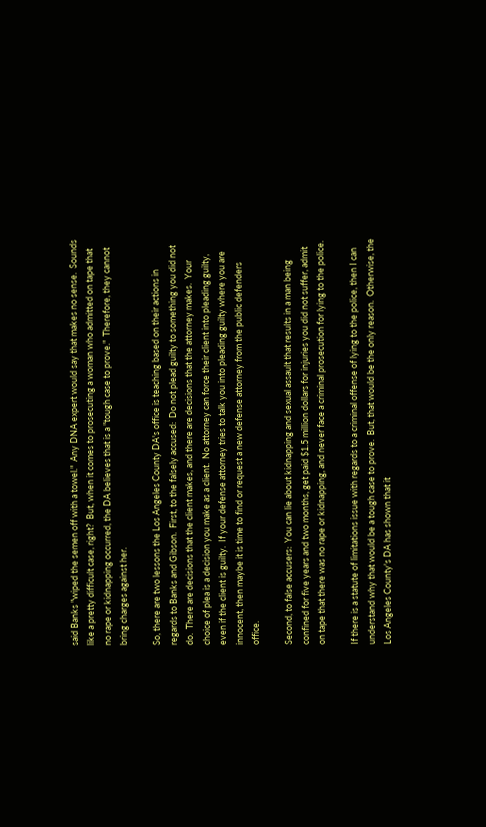said Banks "wiped the semen off with a towel."  Any DNA expert would say that makes no sense.  Sounds like a pretty difficult case, right?  But, when it comes to prosecuting a woman who admitted on tape that no rape or kidnapping occurred, the DA believes that is a "tough case to prove."  Therefore, they cannot bring charges against her.

So, there are two lessons the Los Angeles County DA's office is teaching based on their actions in regards to Banks and Gibson.  First, to the falsely accused:  Do not plead guilty to something you did not do.  There are decisions that the client makes, and there are decisions that the attorney makes.  Your choice of plea is a decision you make as a client.  No attorney can force their client into pleading guilty, even if the client is guilty.  If your defense attorney tries to talk you into pleading guilty where you are innocent, then maybe it is time to find or request a new defense attorney from the public defenders office.

Second, to false accusers:  You can lie about kidnapping and sexual assault that results in a man being confined for five years and two months, get paid $1.5 million dollars for injuries you did not suffer, admit on tape that there was no rape or kidnapping, and never face a criminal prosecution for lying to the police.

If there is a statute of limitations issue with regards to a criminal offense of lying to the police, then I can understand why that would be a tough case to prove.  But, that would be the only reason.  Otherwise, the Los Angeles County's DA has shown that it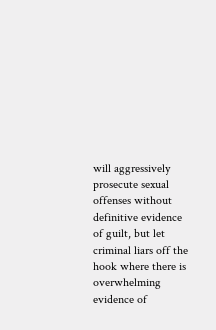will aggressively prosecute sexual offenses without definitive evidence of guilt, but let criminal liars off the hook where there is overwhelming evidence of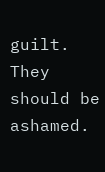guilt. They should be ashamed.